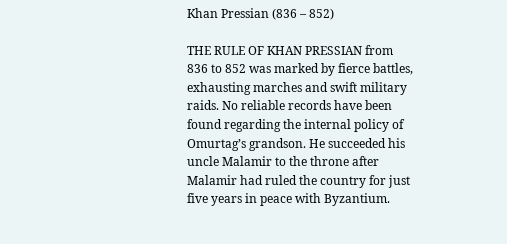Khan Pressian (836 – 852)

THE RULE OF KHAN PRESSIAN from 836 to 852 was marked by fierce battles, exhausting marches and swift military raids. No reliable records have been found regarding the internal policy of Omurtag’s grandson. He succeeded his uncle Malamir to the throne after Malamir had ruled the country for just five years in peace with Byzantium.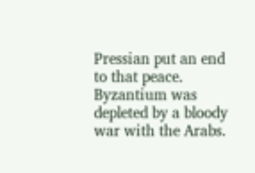Pressian put an end to that peace. Byzantium was depleted by a bloody war with the Arabs.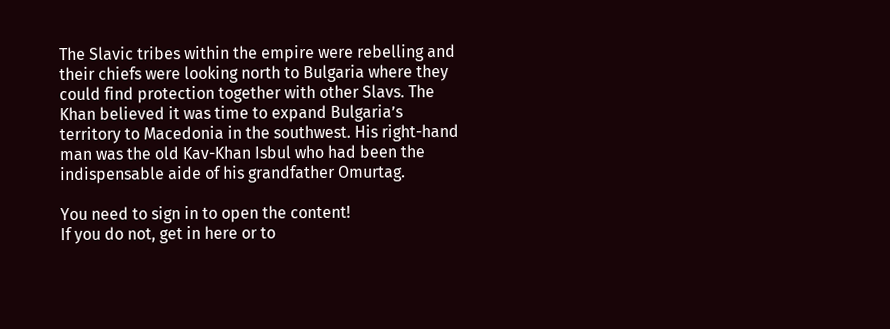The Slavic tribes within the empire were rebelling and their chiefs were looking north to Bulgaria where they could find protection together with other Slavs. The Khan believed it was time to expand Bulgaria’s territory to Macedonia in the southwest. His right-hand man was the old Kav-Khan Isbul who had been the indispensable aide of his grandfather Omurtag.

You need to sign in to open the content!
If you do not, get in here or to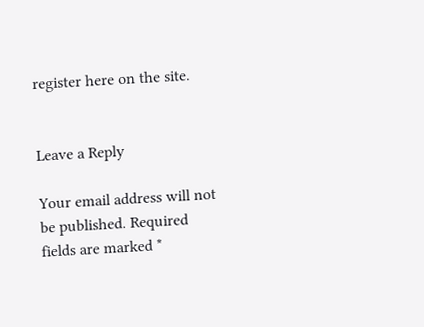register here on the site.


Leave a Reply

Your email address will not be published. Required fields are marked *